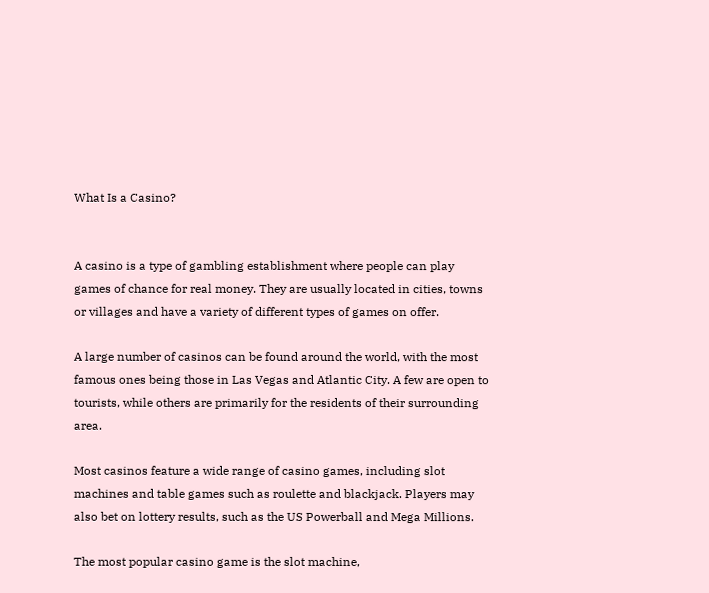What Is a Casino?


A casino is a type of gambling establishment where people can play games of chance for real money. They are usually located in cities, towns or villages and have a variety of different types of games on offer.

A large number of casinos can be found around the world, with the most famous ones being those in Las Vegas and Atlantic City. A few are open to tourists, while others are primarily for the residents of their surrounding area.

Most casinos feature a wide range of casino games, including slot machines and table games such as roulette and blackjack. Players may also bet on lottery results, such as the US Powerball and Mega Millions.

The most popular casino game is the slot machine,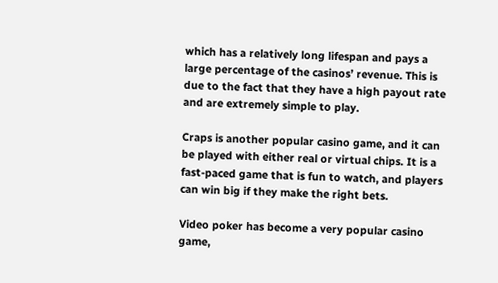which has a relatively long lifespan and pays a large percentage of the casinos’ revenue. This is due to the fact that they have a high payout rate and are extremely simple to play.

Craps is another popular casino game, and it can be played with either real or virtual chips. It is a fast-paced game that is fun to watch, and players can win big if they make the right bets.

Video poker has become a very popular casino game,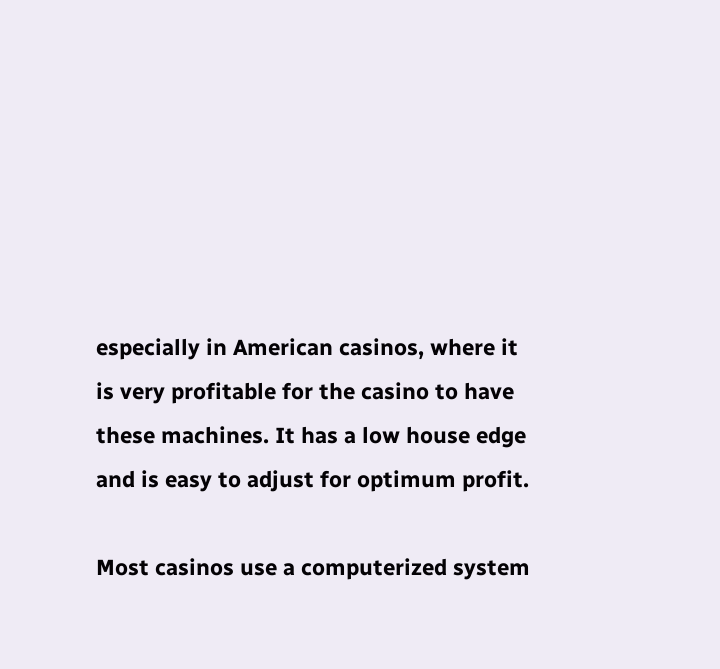especially in American casinos, where it is very profitable for the casino to have these machines. It has a low house edge and is easy to adjust for optimum profit.

Most casinos use a computerized system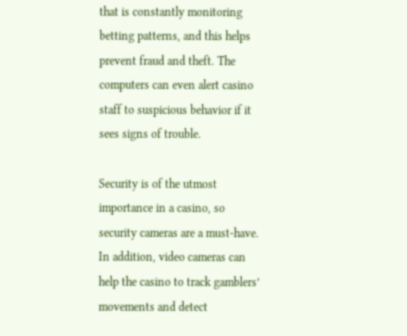that is constantly monitoring betting patterns, and this helps prevent fraud and theft. The computers can even alert casino staff to suspicious behavior if it sees signs of trouble.

Security is of the utmost importance in a casino, so security cameras are a must-have. In addition, video cameras can help the casino to track gamblers’ movements and detect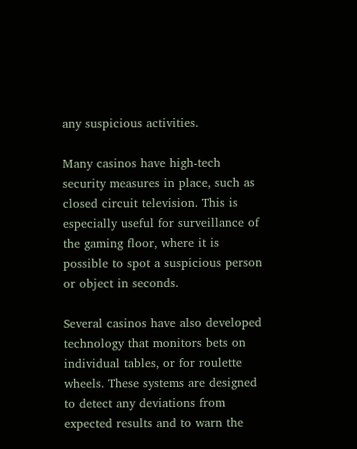any suspicious activities.

Many casinos have high-tech security measures in place, such as closed circuit television. This is especially useful for surveillance of the gaming floor, where it is possible to spot a suspicious person or object in seconds.

Several casinos have also developed technology that monitors bets on individual tables, or for roulette wheels. These systems are designed to detect any deviations from expected results and to warn the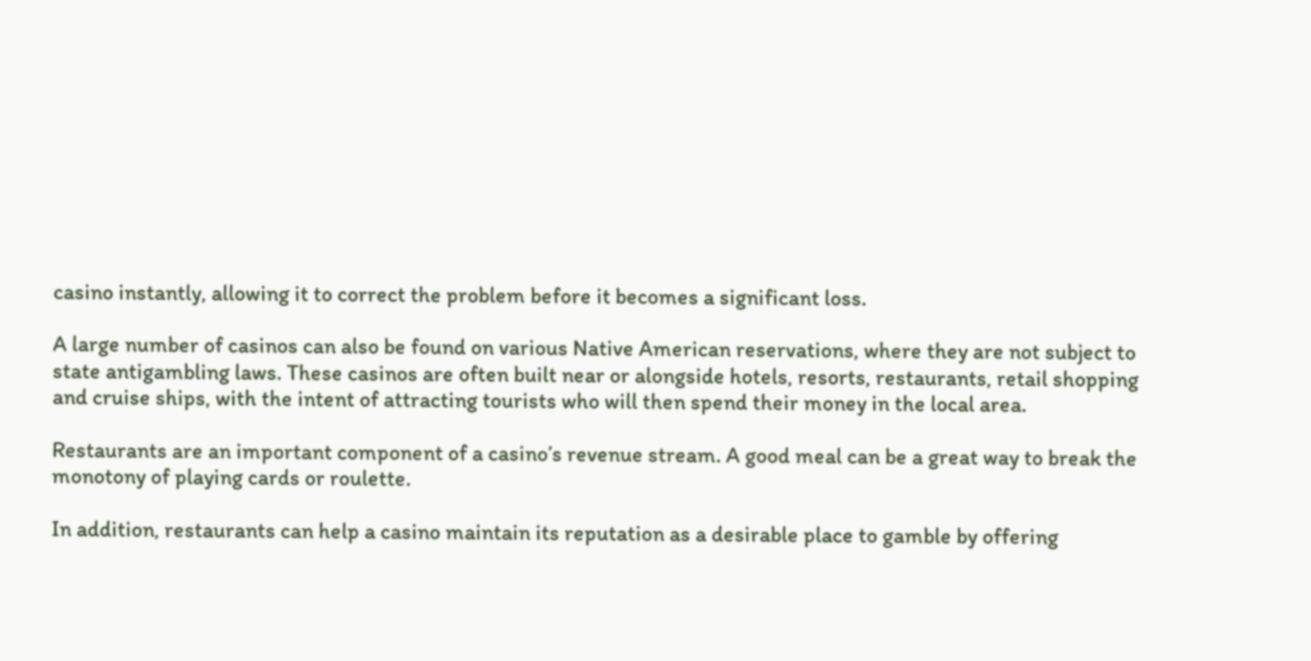casino instantly, allowing it to correct the problem before it becomes a significant loss.

A large number of casinos can also be found on various Native American reservations, where they are not subject to state antigambling laws. These casinos are often built near or alongside hotels, resorts, restaurants, retail shopping and cruise ships, with the intent of attracting tourists who will then spend their money in the local area.

Restaurants are an important component of a casino’s revenue stream. A good meal can be a great way to break the monotony of playing cards or roulette.

In addition, restaurants can help a casino maintain its reputation as a desirable place to gamble by offering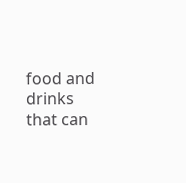food and drinks that can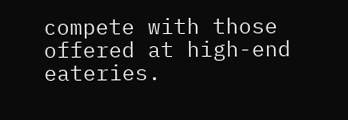compete with those offered at high-end eateries.